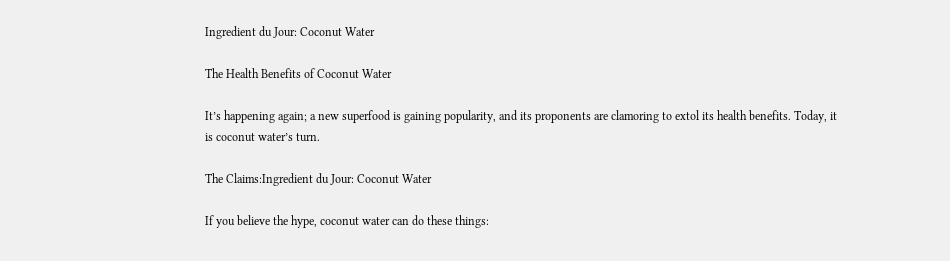Ingredient du Jour: Coconut Water

The Health Benefits of Coconut Water

It’s happening again; a new superfood is gaining popularity, and its proponents are clamoring to extol its health benefits. Today, it is coconut water’s turn.

The Claims:Ingredient du Jour: Coconut Water

If you believe the hype, coconut water can do these things: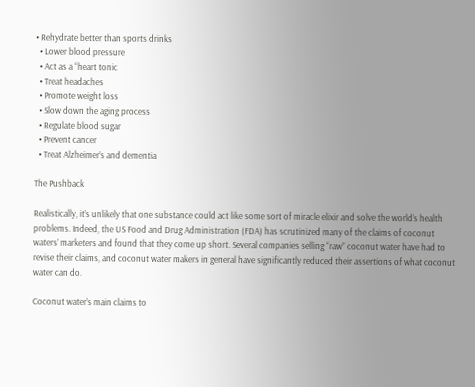• Rehydrate better than sports drinks
  • Lower blood pressure
  • Act as a “heart tonic
  • Treat headaches
  • Promote weight loss
  • Slow down the aging process
  • Regulate blood sugar
  • Prevent cancer
  • Treat Alzheimer’s and dementia

The Pushback

Realistically, it’s unlikely that one substance could act like some sort of miracle elixir and solve the world’s health problems. Indeed, the US Food and Drug Administration (FDA) has scrutinized many of the claims of coconut waters’ marketers and found that they come up short. Several companies selling “raw” coconut water have had to revise their claims, and coconut water makers in general have significantly reduced their assertions of what coconut water can do.

Coconut water’s main claims to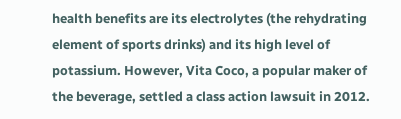health benefits are its electrolytes (the rehydrating element of sports drinks) and its high level of potassium. However, Vita Coco, a popular maker of the beverage, settled a class action lawsuit in 2012.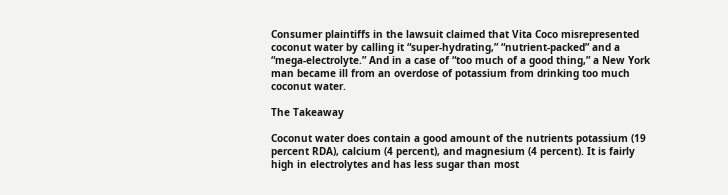Consumer plaintiffs in the lawsuit claimed that Vita Coco misrepresented coconut water by calling it “super-hydrating,” “nutrient-packed” and a “mega-electrolyte.” And in a case of “too much of a good thing,” a New York man became ill from an overdose of potassium from drinking too much coconut water.

The Takeaway

Coconut water does contain a good amount of the nutrients potassium (19 percent RDA), calcium (4 percent), and magnesium (4 percent). It is fairly high in electrolytes and has less sugar than most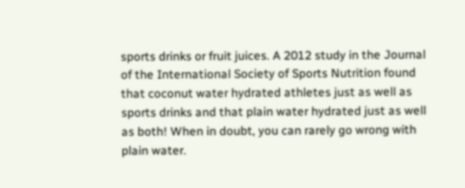sports drinks or fruit juices. A 2012 study in the Journal of the International Society of Sports Nutrition found that coconut water hydrated athletes just as well as sports drinks and that plain water hydrated just as well as both! When in doubt, you can rarely go wrong with plain water.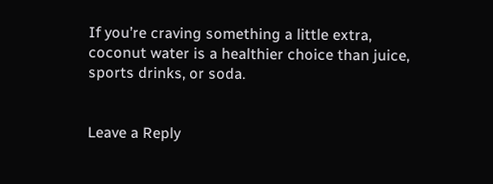If you’re craving something a little extra, coconut water is a healthier choice than juice, sports drinks, or soda.


Leave a Reply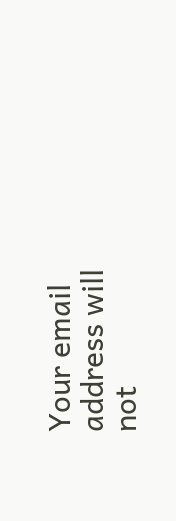Your email address will not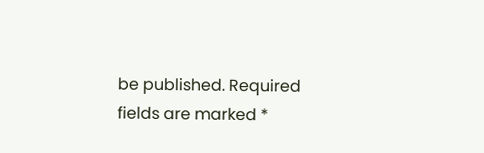be published. Required fields are marked *